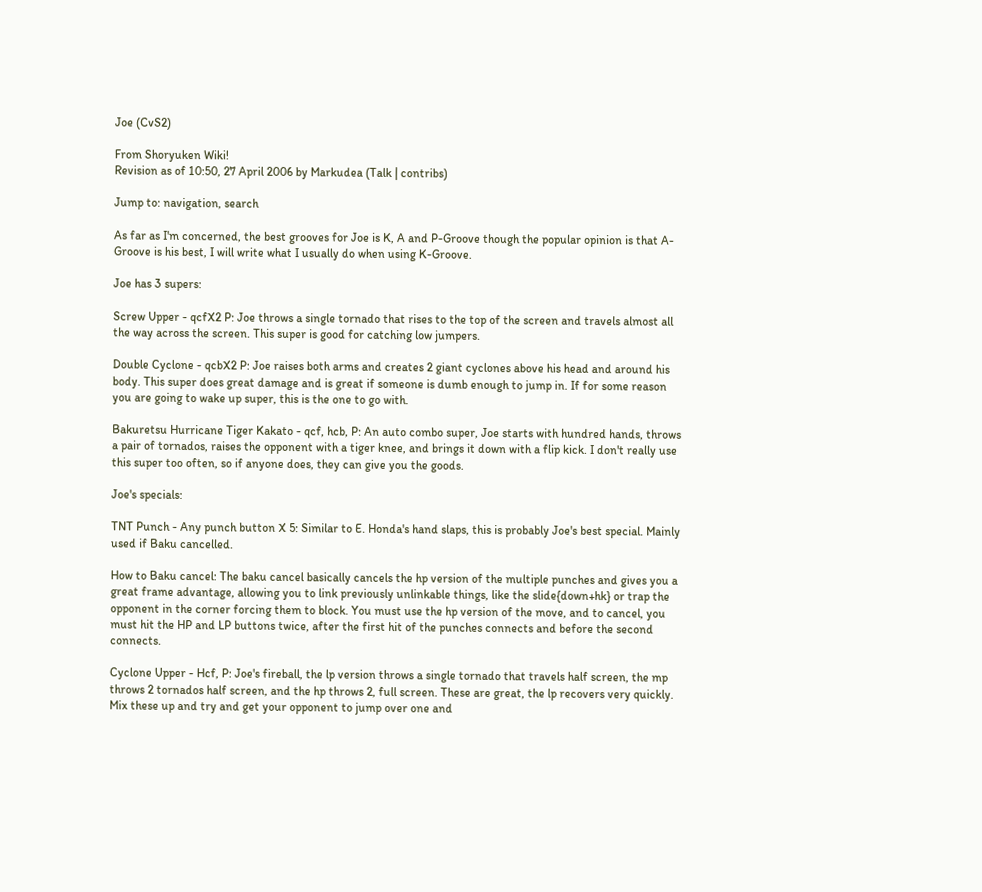Joe (CvS2)

From Shoryuken Wiki!
Revision as of 10:50, 27 April 2006 by Markudea (Talk | contribs)

Jump to: navigation, search

As far as I'm concerned, the best grooves for Joe is K, A and P-Groove though the popular opinion is that A-Groove is his best, I will write what I usually do when using K-Groove.

Joe has 3 supers:

Screw Upper - qcfX2 P: Joe throws a single tornado that rises to the top of the screen and travels almost all the way across the screen. This super is good for catching low jumpers.

Double Cyclone - qcbX2 P: Joe raises both arms and creates 2 giant cyclones above his head and around his body. This super does great damage and is great if someone is dumb enough to jump in. If for some reason you are going to wake up super, this is the one to go with.

Bakuretsu Hurricane Tiger Kakato - qcf, hcb, P: An auto combo super, Joe starts with hundred hands, throws a pair of tornados, raises the opponent with a tiger knee, and brings it down with a flip kick. I don't really use this super too often, so if anyone does, they can give you the goods.

Joe's specials:

TNT Punch - Any punch button X 5: Similar to E. Honda's hand slaps, this is probably Joe's best special. Mainly used if Baku cancelled.

How to Baku cancel: The baku cancel basically cancels the hp version of the multiple punches and gives you a great frame advantage, allowing you to link previously unlinkable things, like the slide{down+hk} or trap the opponent in the corner forcing them to block. You must use the hp version of the move, and to cancel, you must hit the HP and LP buttons twice, after the first hit of the punches connects and before the second connects.

Cyclone Upper - Hcf, P: Joe's fireball, the lp version throws a single tornado that travels half screen, the mp throws 2 tornados half screen, and the hp throws 2, full screen. These are great, the lp recovers very quickly. Mix these up and try and get your opponent to jump over one and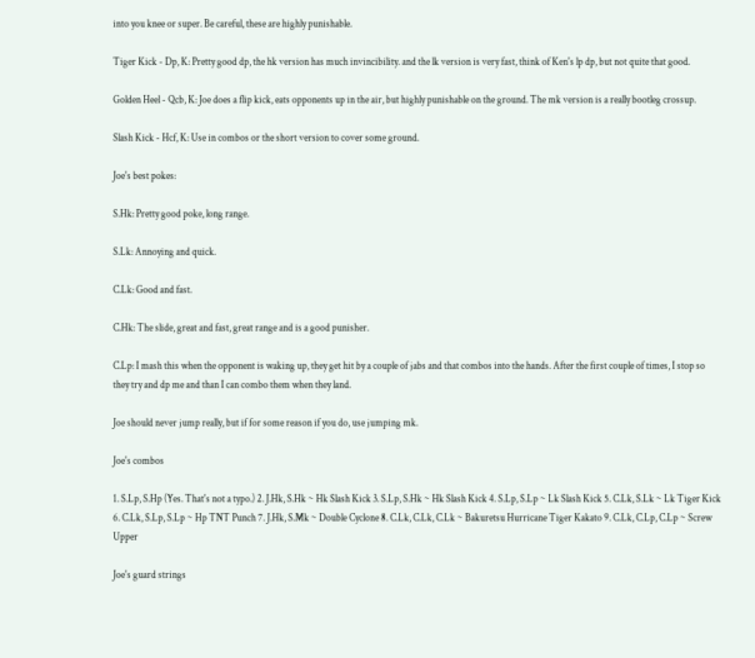into you knee or super. Be careful, these are highly punishable.

Tiger Kick - Dp, K: Pretty good dp, the hk version has much invincibility. and the lk version is very fast, think of Ken's lp dp, but not quite that good.

Golden Heel - Qcb, K: Joe does a flip kick, eats opponents up in the air, but highly punishable on the ground. The mk version is a really bootleg crossup.

Slash Kick - Hcf, K: Use in combos or the short version to cover some ground.

Joe's best pokes:

S.Hk: Pretty good poke, long range.

S.Lk: Annoying and quick.

C.Lk: Good and fast.

C.Hk: The slide, great and fast, great range and is a good punisher.

C.Lp: I mash this when the opponent is waking up, they get hit by a couple of jabs and that combos into the hands. After the first couple of times, I stop so they try and dp me and than I can combo them when they land.

Joe should never jump really, but if for some reason if you do, use jumping mk.

Joe's combos

1. S.Lp, S.Hp (Yes. That's not a typo.) 2. J.Hk, S.Hk ~ Hk Slash Kick 3. S.Lp, S.Hk ~ Hk Slash Kick 4. S.Lp, S.Lp ~ Lk Slash Kick 5. C.Lk, S.Lk ~ Lk Tiger Kick 6. C.Lk, S.Lp, S.Lp ~ Hp TNT Punch 7. J.Hk, S.Mk ~ Double Cyclone 8. C.Lk, C.Lk, C.Lk ~ Bakuretsu Hurricane Tiger Kakato 9. C.Lk, C.Lp, C.Lp ~ Screw Upper

Joe's guard strings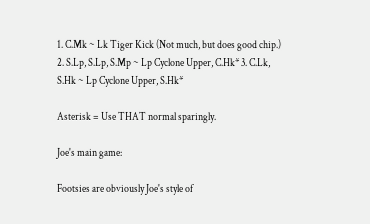1. C.Mk ~ Lk Tiger Kick (Not much, but does good chip.) 2. S.Lp, S.Lp, S.Mp ~ Lp Cyclone Upper, C.Hk* 3. C.Lk, S.Hk ~ Lp Cyclone Upper, S.Hk*

Asterisk = Use THAT normal sparingly.

Joe's main game:

Footsies are obviously Joe's style of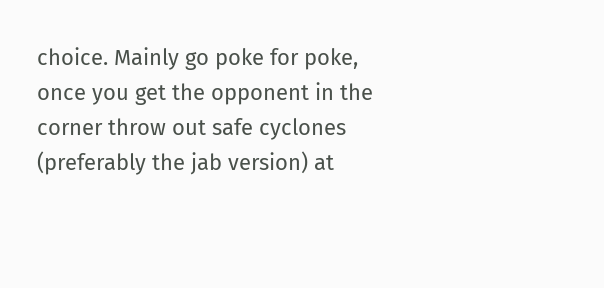choice. Mainly go poke for poke, once you get the opponent in the corner throw out safe cyclones (preferably the jab version) at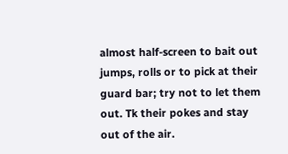almost half-screen to bait out jumps, rolls or to pick at their guard bar; try not to let them out. Tk their pokes and stay out of the air.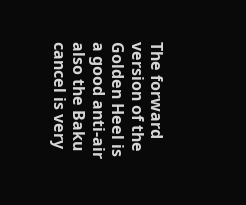The forward version of the Golden Heel is a good anti-air also the Baku cancel is very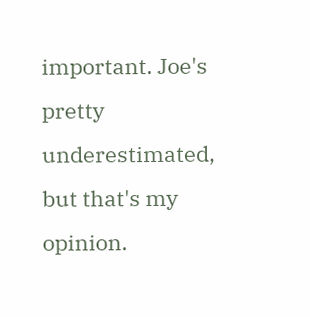important. Joe's pretty underestimated, but that's my opinion.